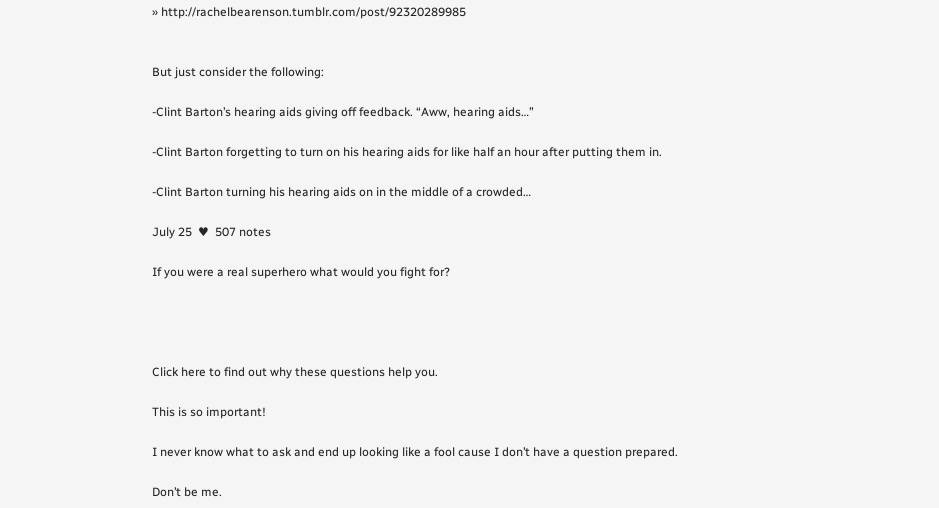» http://rachelbearenson.tumblr.com/post/92320289985


But just consider the following:

-Clint Barton’s hearing aids giving off feedback. “Aww, hearing aids…”

-Clint Barton forgetting to turn on his hearing aids for like half an hour after putting them in.

-Clint Barton turning his hearing aids on in the middle of a crowded…

July 25  ♥  507 notes

If you were a real superhero what would you fight for?




Click here to find out why these questions help you.

This is so important!

I never know what to ask and end up looking like a fool cause I don’t have a question prepared.

Don’t be me.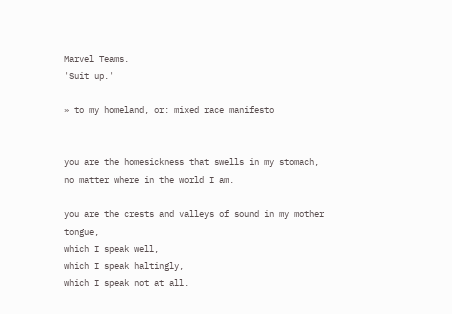Marvel Teams.
'Suit up.'

» to my homeland, or: mixed race manifesto


you are the homesickness that swells in my stomach,
no matter where in the world I am.

you are the crests and valleys of sound in my mother tongue,
which I speak well,
which I speak haltingly,
which I speak not at all.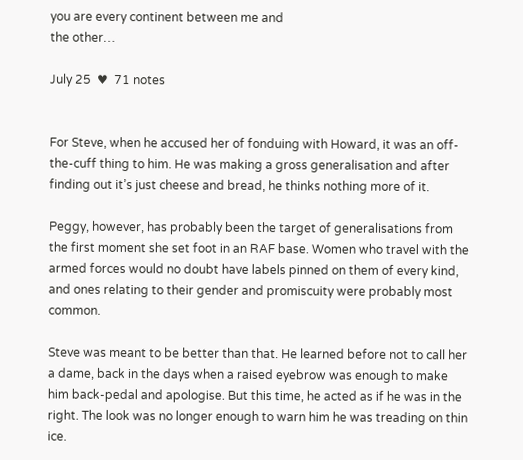you are every continent between me and
the other…

July 25  ♥  71 notes


For Steve, when he accused her of fonduing with Howard, it was an off-the-cuff thing to him. He was making a gross generalisation and after finding out it’s just cheese and bread, he thinks nothing more of it.

Peggy, however, has probably been the target of generalisations from the first moment she set foot in an RAF base. Women who travel with the armed forces would no doubt have labels pinned on them of every kind, and ones relating to their gender and promiscuity were probably most common.

Steve was meant to be better than that. He learned before not to call her a dame, back in the days when a raised eyebrow was enough to make him back-pedal and apologise. But this time, he acted as if he was in the right. The look was no longer enough to warn him he was treading on thin ice.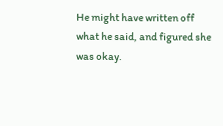He might have written off what he said, and figured she was okay.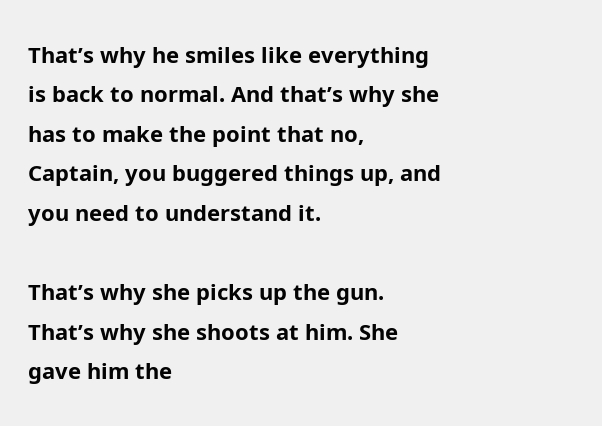That’s why he smiles like everything is back to normal. And that’s why she has to make the point that no, Captain, you buggered things up, and you need to understand it.

That’s why she picks up the gun. That’s why she shoots at him. She gave him the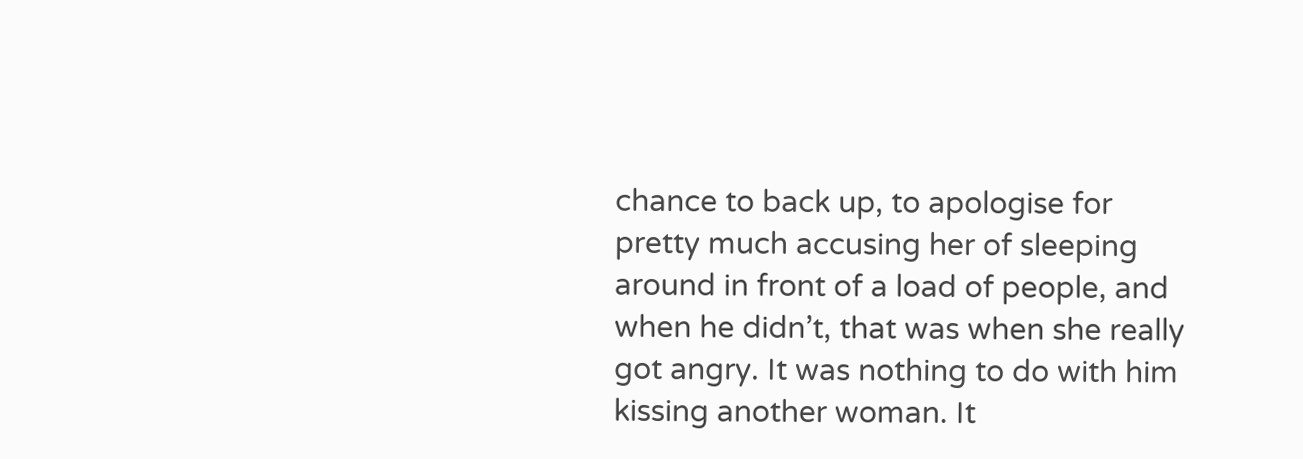chance to back up, to apologise for pretty much accusing her of sleeping around in front of a load of people, and when he didn’t, that was when she really got angry. It was nothing to do with him kissing another woman. It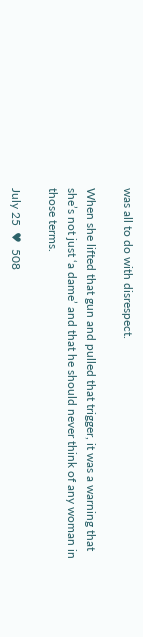was all to do with disrespect.

When she lifted that gun and pulled that trigger, it was a warning that she’s not just ‘a dame’ and that he should never think of any woman in those terms.

July 25  ♥  508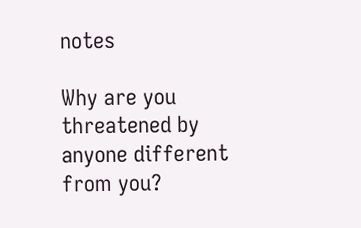notes

Why are you threatened by anyone different from you?